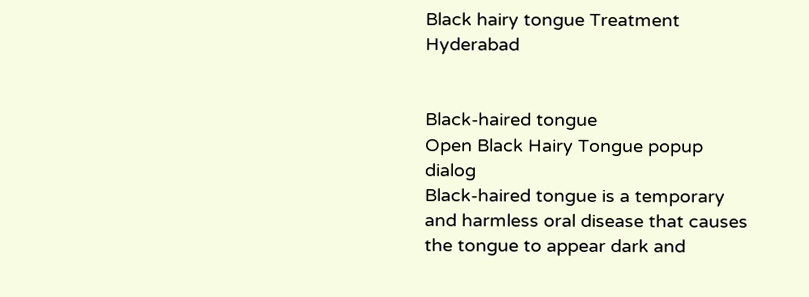Black hairy tongue Treatment  Hyderabad


Black-haired tongue
Open Black Hairy Tongue popup dialog
Black-haired tongue is a temporary and harmless oral disease that causes the tongue to appear dark and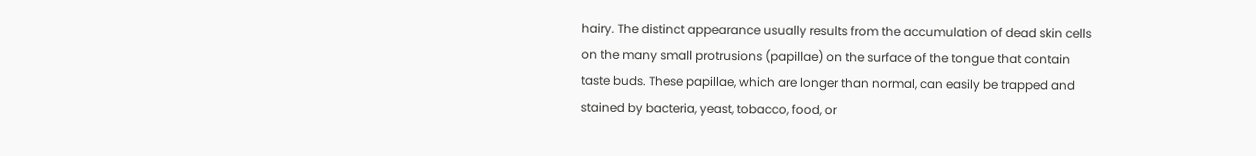hairy. The distinct appearance usually results from the accumulation of dead skin cells on the many small protrusions (papillae) on the surface of the tongue that contain taste buds. These papillae, which are longer than normal, can easily be trapped and stained by bacteria, yeast, tobacco, food, or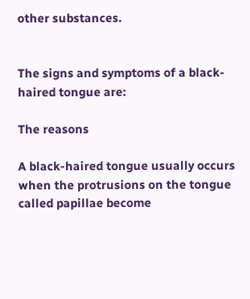other substances.


The signs and symptoms of a black-haired tongue are:

The reasons

A black-haired tongue usually occurs when the protrusions on the tongue called papillae become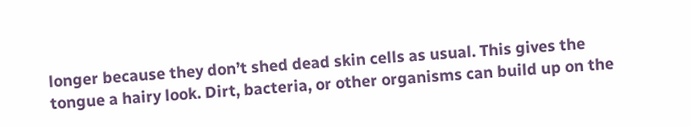longer because they don’t shed dead skin cells as usual. This gives the tongue a hairy look. Dirt, bacteria, or other organisms can build up on the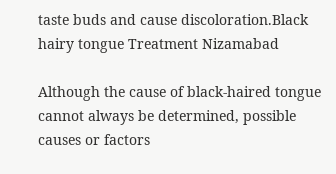taste buds and cause discoloration.Black hairy tongue Treatment Nizamabad

Although the cause of black-haired tongue cannot always be determined, possible causes or factors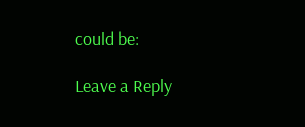could be:

Leave a Reply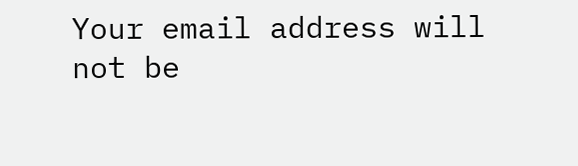Your email address will not be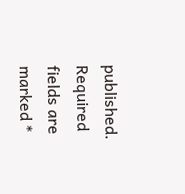published. Required fields are marked *